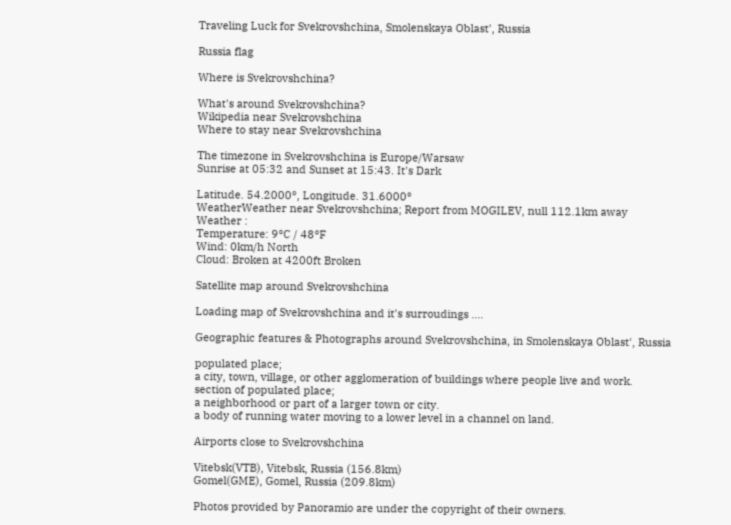Traveling Luck for Svekrovshchina, Smolenskaya Oblast', Russia

Russia flag

Where is Svekrovshchina?

What's around Svekrovshchina?
Wikipedia near Svekrovshchina
Where to stay near Svekrovshchina

The timezone in Svekrovshchina is Europe/Warsaw
Sunrise at 05:32 and Sunset at 15:43. It's Dark

Latitude. 54.2000°, Longitude. 31.6000°
WeatherWeather near Svekrovshchina; Report from MOGILEV, null 112.1km away
Weather :
Temperature: 9°C / 48°F
Wind: 0km/h North
Cloud: Broken at 4200ft Broken

Satellite map around Svekrovshchina

Loading map of Svekrovshchina and it's surroudings ....

Geographic features & Photographs around Svekrovshchina, in Smolenskaya Oblast', Russia

populated place;
a city, town, village, or other agglomeration of buildings where people live and work.
section of populated place;
a neighborhood or part of a larger town or city.
a body of running water moving to a lower level in a channel on land.

Airports close to Svekrovshchina

Vitebsk(VTB), Vitebsk, Russia (156.8km)
Gomel(GME), Gomel, Russia (209.8km)

Photos provided by Panoramio are under the copyright of their owners.